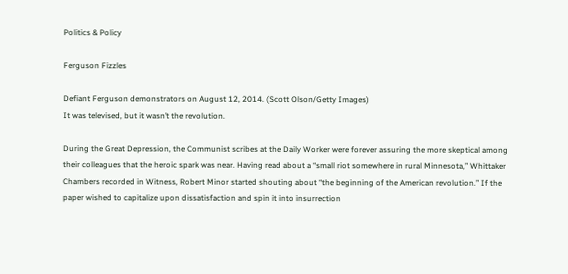Politics & Policy

Ferguson Fizzles

Defiant Ferguson demonstrators on August 12, 2014. (Scott Olson/Getty Images)
It was televised, but it wasn’t the revolution.

During the Great Depression, the Communist scribes at the Daily Worker were forever assuring the more skeptical among their colleagues that the heroic spark was near. Having read about a “small riot somewhere in rural Minnesota,” Whittaker Chambers recorded in Witness, Robert Minor started shouting about “the beginning of the American revolution.” If the paper wished to capitalize upon dissatisfaction and spin it into insurrection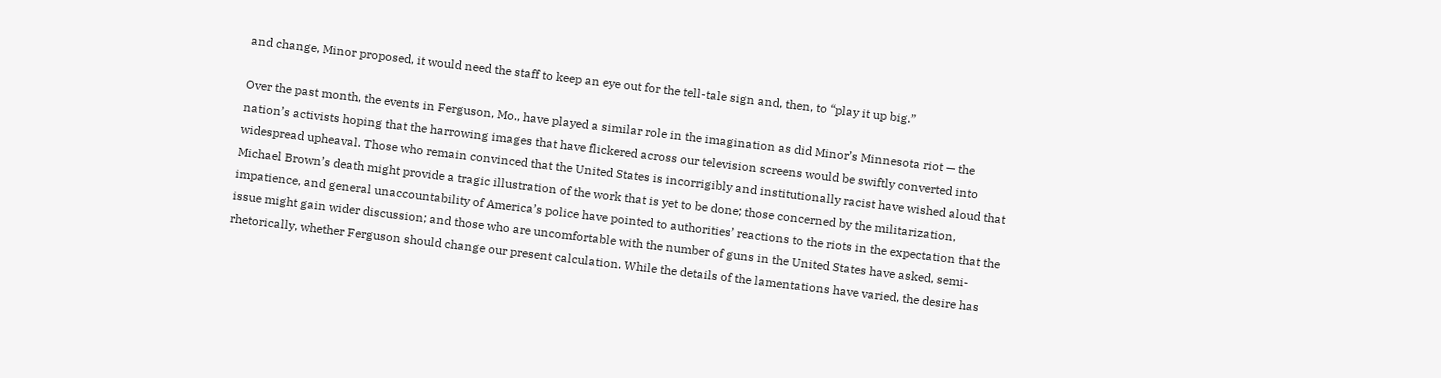and change, Minor proposed, it would need the staff to keep an eye out for the tell-tale sign and, then, to “play it up big.”

Over the past month, the events in Ferguson, Mo., have played a similar role in the imagination as did Minor’s Minnesota riot — the nation’s activists hoping that the harrowing images that have flickered across our television screens would be swiftly converted into widespread upheaval. Those who remain convinced that the United States is incorrigibly and institutionally racist have wished aloud that Michael Brown’s death might provide a tragic illustration of the work that is yet to be done; those concerned by the militarization, impatience, and general unaccountability of America’s police have pointed to authorities’ reactions to the riots in the expectation that the issue might gain wider discussion; and those who are uncomfortable with the number of guns in the United States have asked, semi-rhetorically, whether Ferguson should change our present calculation. While the details of the lamentations have varied, the desire has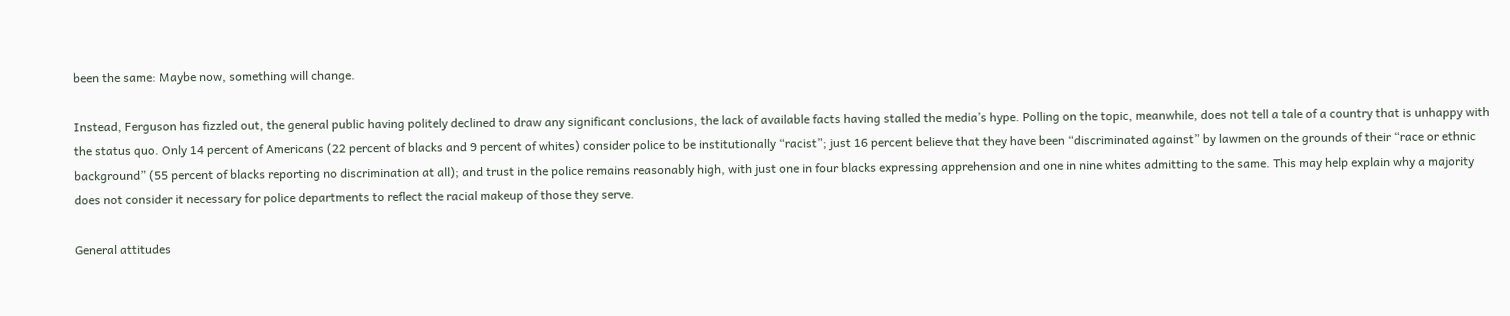been the same: Maybe now, something will change.

Instead, Ferguson has fizzled out, the general public having politely declined to draw any significant conclusions, the lack of available facts having stalled the media’s hype. Polling on the topic, meanwhile, does not tell a tale of a country that is unhappy with the status quo. Only 14 percent of Americans (22 percent of blacks and 9 percent of whites) consider police to be institutionally “racist”; just 16 percent believe that they have been “discriminated against” by lawmen on the grounds of their “race or ethnic background” (55 percent of blacks reporting no discrimination at all); and trust in the police remains reasonably high, with just one in four blacks expressing apprehension and one in nine whites admitting to the same. This may help explain why a majority does not consider it necessary for police departments to reflect the racial makeup of those they serve.

General attitudes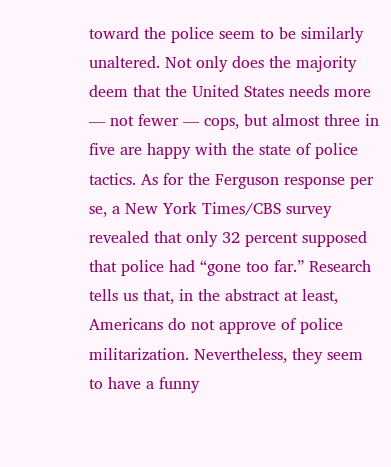toward the police seem to be similarly unaltered. Not only does the majority deem that the United States needs more — not fewer — cops, but almost three in five are happy with the state of police tactics. As for the Ferguson response per se, a New York Times/CBS survey revealed that only 32 percent supposed that police had “gone too far.” Research tells us that, in the abstract at least, Americans do not approve of police militarization. Nevertheless, they seem to have a funny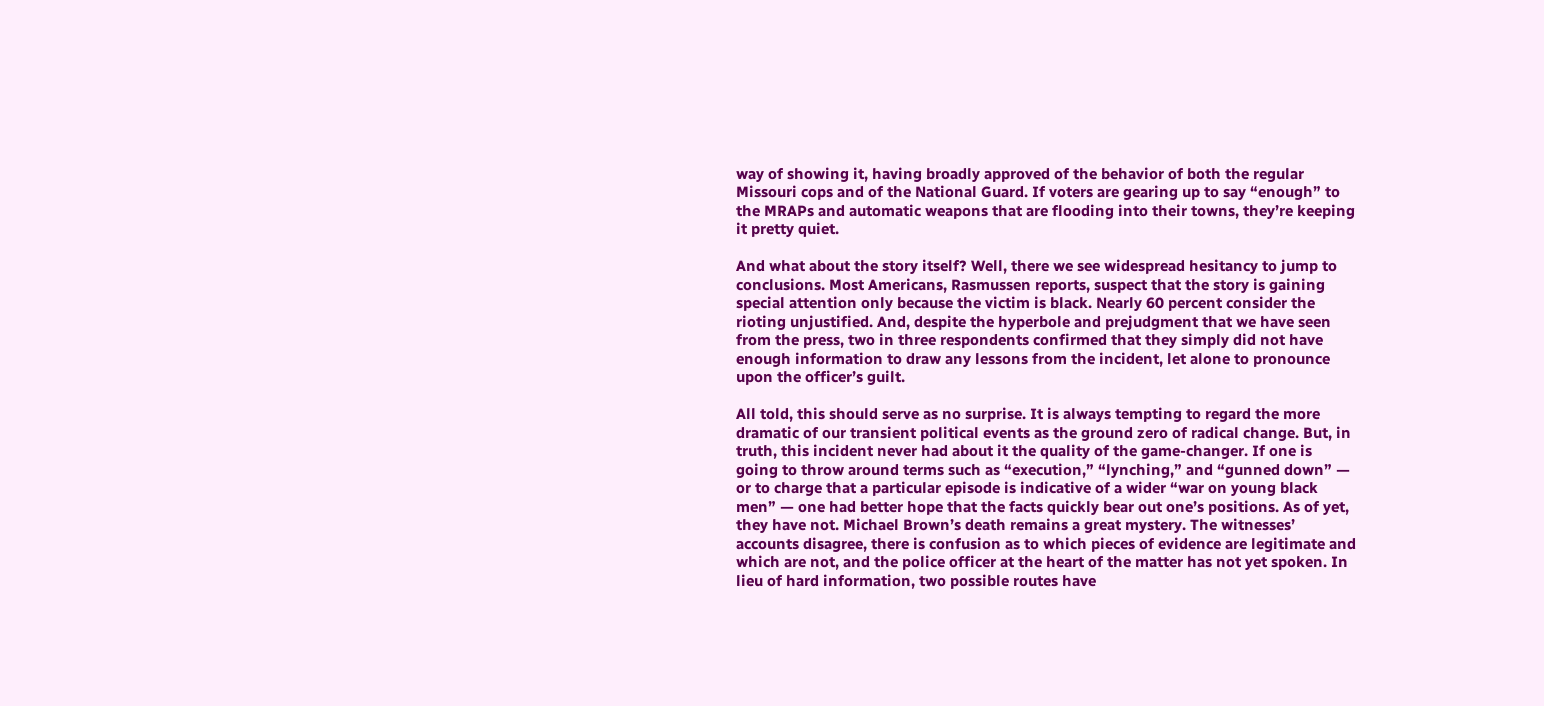way of showing it, having broadly approved of the behavior of both the regular Missouri cops and of the National Guard. If voters are gearing up to say “enough” to the MRAPs and automatic weapons that are flooding into their towns, they’re keeping it pretty quiet.

And what about the story itself? Well, there we see widespread hesitancy to jump to conclusions. Most Americans, Rasmussen reports, suspect that the story is gaining special attention only because the victim is black. Nearly 60 percent consider the rioting unjustified. And, despite the hyperbole and prejudgment that we have seen from the press, two in three respondents confirmed that they simply did not have enough information to draw any lessons from the incident, let alone to pronounce upon the officer’s guilt.

All told, this should serve as no surprise. It is always tempting to regard the more dramatic of our transient political events as the ground zero of radical change. But, in truth, this incident never had about it the quality of the game-changer. If one is going to throw around terms such as “execution,” “lynching,” and “gunned down” — or to charge that a particular episode is indicative of a wider “war on young black men” — one had better hope that the facts quickly bear out one’s positions. As of yet, they have not. Michael Brown’s death remains a great mystery. The witnesses’ accounts disagree, there is confusion as to which pieces of evidence are legitimate and which are not, and the police officer at the heart of the matter has not yet spoken. In lieu of hard information, two possible routes have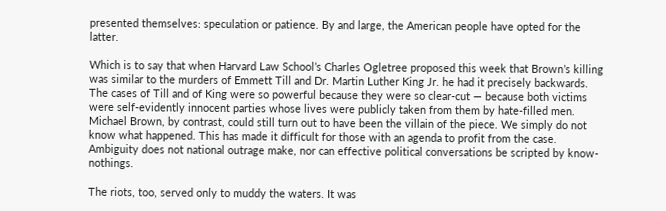presented themselves: speculation or patience. By and large, the American people have opted for the latter.

Which is to say that when Harvard Law School’s Charles Ogletree proposed this week that Brown’s killing was similar to the murders of Emmett Till and Dr. Martin Luther King Jr. he had it precisely backwards. The cases of Till and of King were so powerful because they were so clear-cut — because both victims were self-evidently innocent parties whose lives were publicly taken from them by hate-filled men. Michael Brown, by contrast, could still turn out to have been the villain of the piece. We simply do not know what happened. This has made it difficult for those with an agenda to profit from the case. Ambiguity does not national outrage make, nor can effective political conversations be scripted by know-nothings.

The riots, too, served only to muddy the waters. It was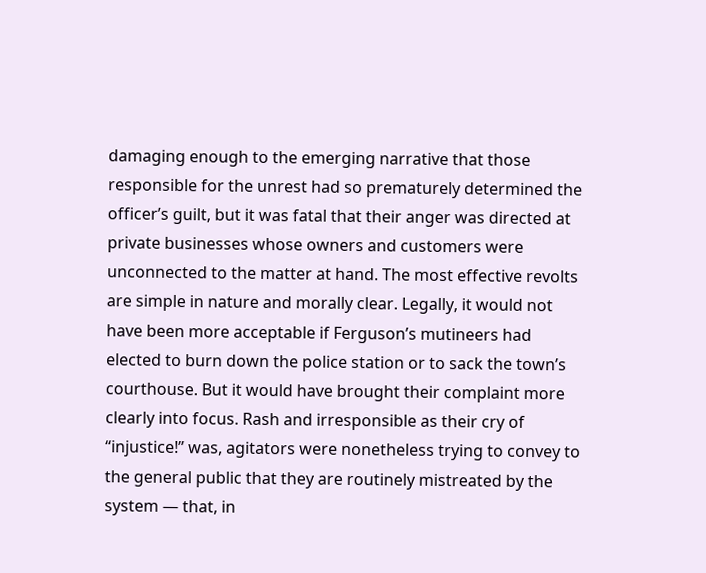damaging enough to the emerging narrative that those responsible for the unrest had so prematurely determined the officer’s guilt, but it was fatal that their anger was directed at private businesses whose owners and customers were unconnected to the matter at hand. The most effective revolts are simple in nature and morally clear. Legally, it would not have been more acceptable if Ferguson’s mutineers had elected to burn down the police station or to sack the town’s courthouse. But it would have brought their complaint more clearly into focus. Rash and irresponsible as their cry of “injustice!” was, agitators were nonetheless trying to convey to the general public that they are routinely mistreated by the system — that, in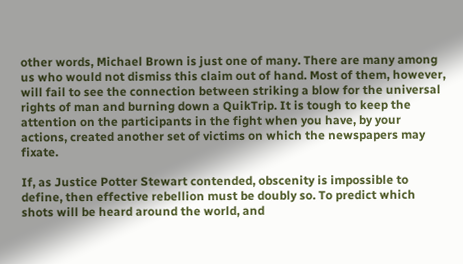other words, Michael Brown is just one of many. There are many among us who would not dismiss this claim out of hand. Most of them, however, will fail to see the connection between striking a blow for the universal rights of man and burning down a QuikTrip. It is tough to keep the attention on the participants in the fight when you have, by your actions, created another set of victims on which the newspapers may fixate.

If, as Justice Potter Stewart contended, obscenity is impossible to define, then effective rebellion must be doubly so. To predict which shots will be heard around the world, and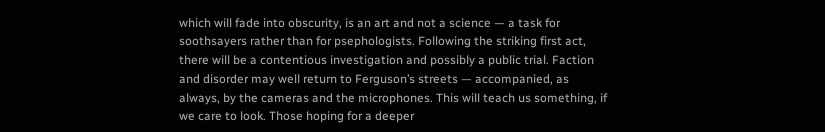which will fade into obscurity, is an art and not a science — a task for soothsayers rather than for psephologists. Following the striking first act, there will be a contentious investigation and possibly a public trial. Faction and disorder may well return to Ferguson’s streets — accompanied, as always, by the cameras and the microphones. This will teach us something, if we care to look. Those hoping for a deeper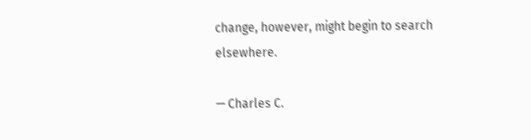change, however, might begin to search elsewhere.

— Charles C.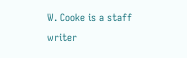W. Cooke is a staff writer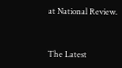at National Review.


The Latest